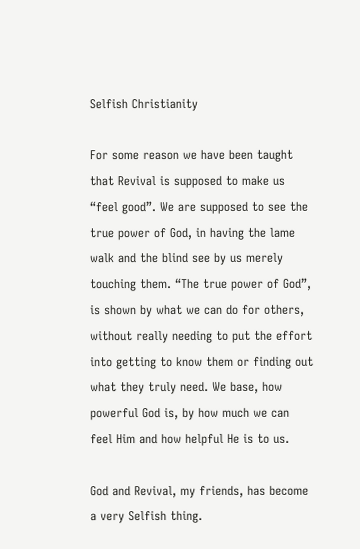Selfish Christianity

For some reason we have been taught that Revival is supposed to make us “feel good”. We are supposed to see the true power of God, in having the lame walk and the blind see by us merely touching them. “The true power of God”, is shown by what we can do for others, without really needing to put the effort into getting to know them or finding out what they truly need. We base, how powerful God is, by how much we can feel Him and how helpful He is to us.

God and Revival, my friends, has become a very Selfish thing.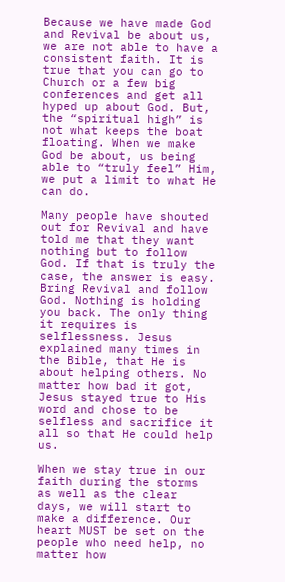Because we have made God and Revival be about us, we are not able to have a consistent faith. It is true that you can go to Church or a few big conferences and get all hyped up about God. But, the “spiritual high” is not what keeps the boat floating. When we make God be about, us being able to “truly feel” Him, we put a limit to what He can do.

Many people have shouted out for Revival and have told me that they want nothing but to follow God. If that is truly the case, the answer is easy. Bring Revival and follow God. Nothing is holding you back. The only thing it requires is selflessness. Jesus explained many times in the Bible, that He is about helping others. No matter how bad it got, Jesus stayed true to His word and chose to be selfless and sacrifice it all so that He could help us.

When we stay true in our faith during the storms as well as the clear days, we will start to make a difference. Our heart MUST be set on the people who need help, no matter how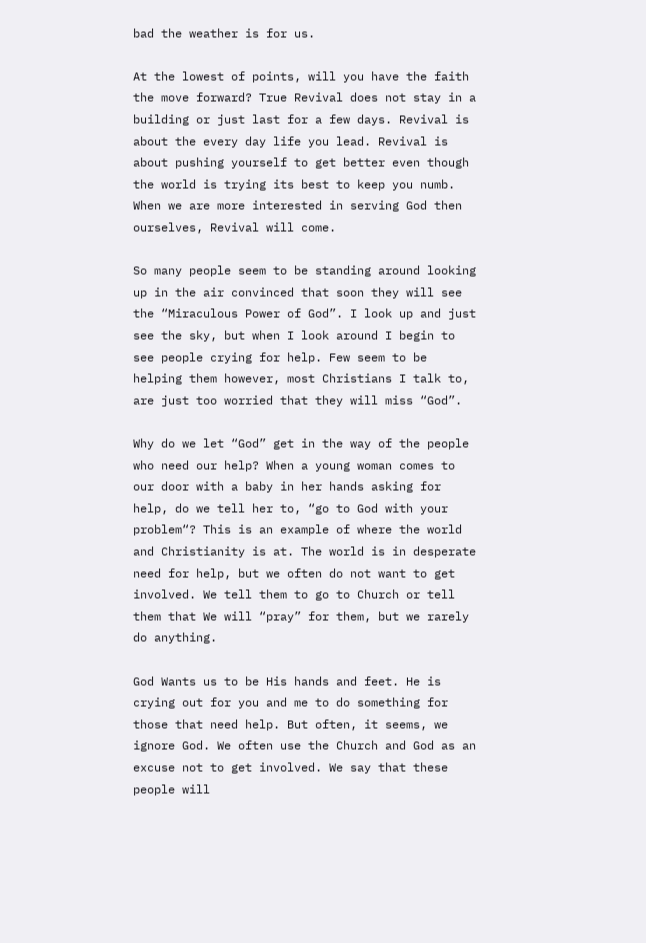bad the weather is for us.

At the lowest of points, will you have the faith the move forward? True Revival does not stay in a building or just last for a few days. Revival is about the every day life you lead. Revival is about pushing yourself to get better even though the world is trying its best to keep you numb. When we are more interested in serving God then ourselves, Revival will come.

So many people seem to be standing around looking up in the air convinced that soon they will see the “Miraculous Power of God”. I look up and just see the sky, but when I look around I begin to see people crying for help. Few seem to be helping them however, most Christians I talk to, are just too worried that they will miss “God”.

Why do we let “God” get in the way of the people who need our help? When a young woman comes to our door with a baby in her hands asking for help, do we tell her to, “go to God with your problem“? This is an example of where the world and Christianity is at. The world is in desperate need for help, but we often do not want to get involved. We tell them to go to Church or tell them that We will “pray” for them, but we rarely do anything.

God Wants us to be His hands and feet. He is crying out for you and me to do something for those that need help. But often, it seems, we ignore God. We often use the Church and God as an excuse not to get involved. We say that these people will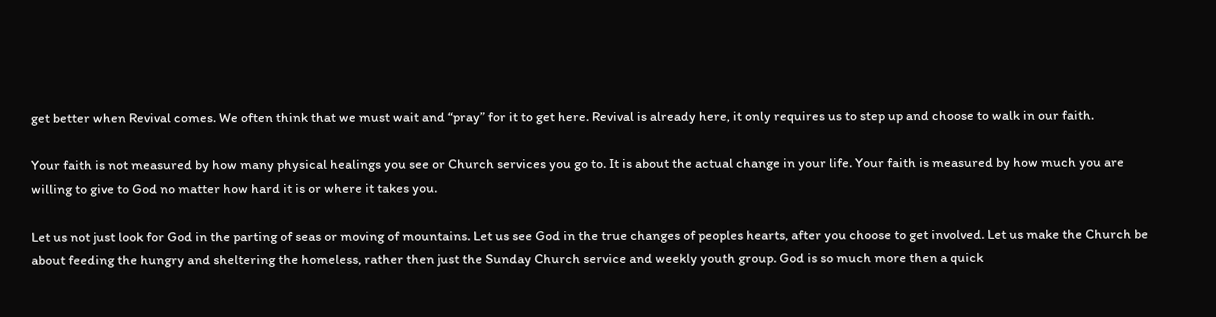get better when Revival comes. We often think that we must wait and “pray” for it to get here. Revival is already here, it only requires us to step up and choose to walk in our faith.

Your faith is not measured by how many physical healings you see or Church services you go to. It is about the actual change in your life. Your faith is measured by how much you are willing to give to God no matter how hard it is or where it takes you.

Let us not just look for God in the parting of seas or moving of mountains. Let us see God in the true changes of peoples hearts, after you choose to get involved. Let us make the Church be about feeding the hungry and sheltering the homeless, rather then just the Sunday Church service and weekly youth group. God is so much more then a quick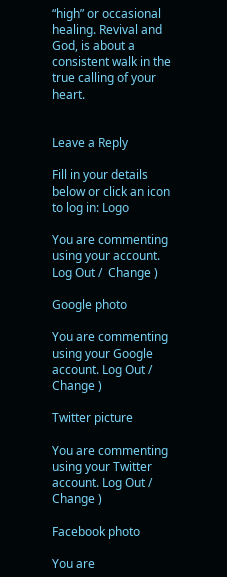“high” or occasional healing. Revival and God, is about a consistent walk in the true calling of your heart.


Leave a Reply

Fill in your details below or click an icon to log in: Logo

You are commenting using your account. Log Out /  Change )

Google photo

You are commenting using your Google account. Log Out /  Change )

Twitter picture

You are commenting using your Twitter account. Log Out /  Change )

Facebook photo

You are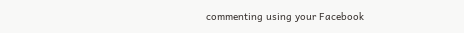commenting using your Facebook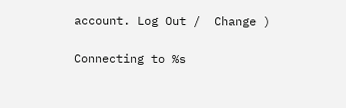account. Log Out /  Change )

Connecting to %s